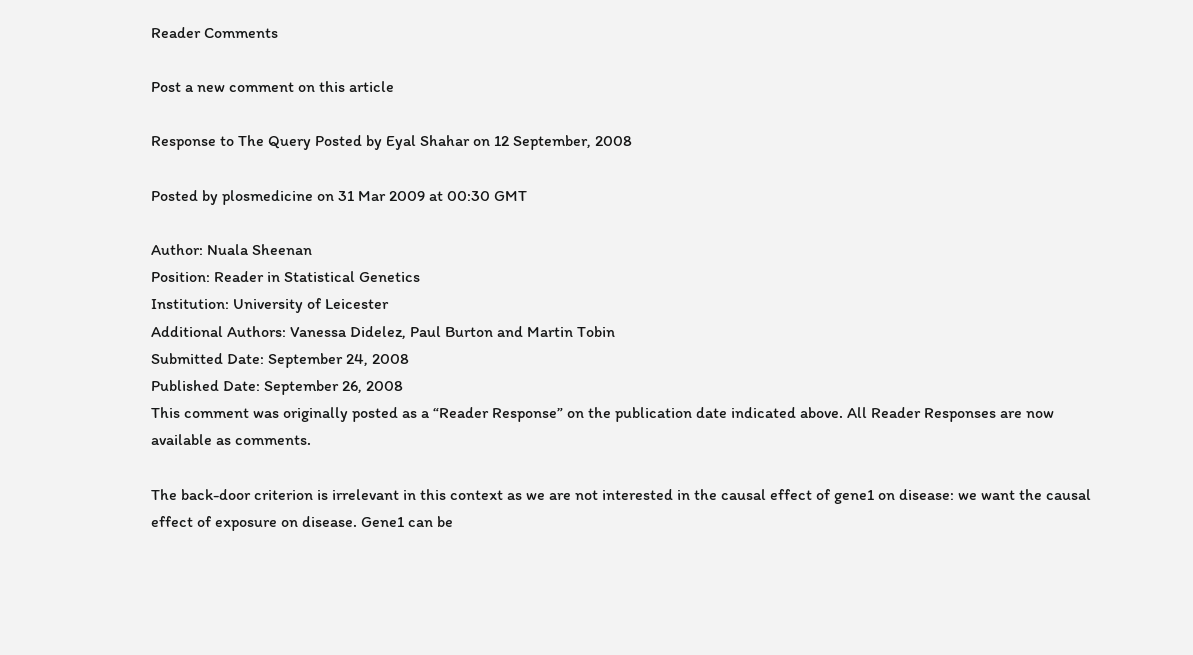Reader Comments

Post a new comment on this article

Response to The Query Posted by Eyal Shahar on 12 September, 2008

Posted by plosmedicine on 31 Mar 2009 at 00:30 GMT

Author: Nuala Sheenan
Position: Reader in Statistical Genetics
Institution: University of Leicester
Additional Authors: Vanessa Didelez, Paul Burton and Martin Tobin
Submitted Date: September 24, 2008
Published Date: September 26, 2008
This comment was originally posted as a “Reader Response” on the publication date indicated above. All Reader Responses are now available as comments.

The back-door criterion is irrelevant in this context as we are not interested in the causal effect of gene1 on disease: we want the causal effect of exposure on disease. Gene1 can be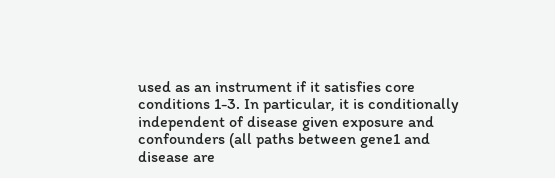used as an instrument if it satisfies core conditions 1-3. In particular, it is conditionally independent of disease given exposure and confounders (all paths between gene1 and disease are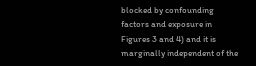blocked by confounding factors and exposure in Figures 3 and 4) and it is marginally independent of the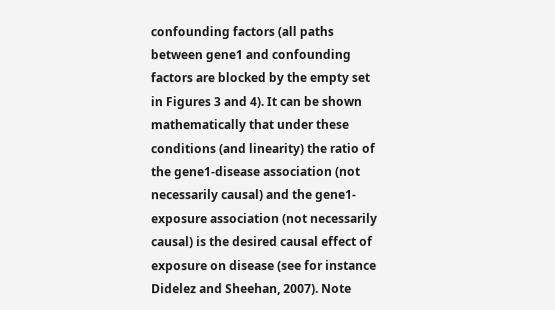confounding factors (all paths between gene1 and confounding factors are blocked by the empty set in Figures 3 and 4). It can be shown mathematically that under these conditions (and linearity) the ratio of the gene1-disease association (not necessarily causal) and the gene1-exposure association (not necessarily causal) is the desired causal effect of exposure on disease (see for instance Didelez and Sheehan, 2007). Note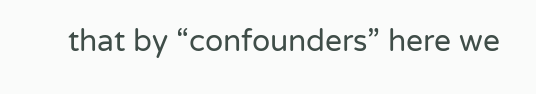that by “confounders” here we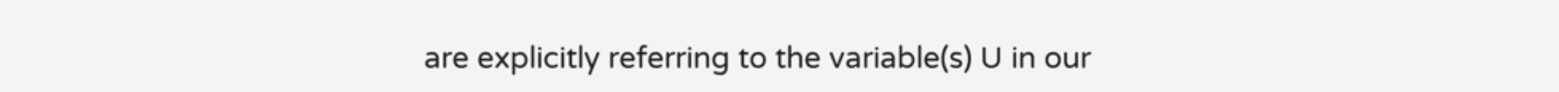are explicitly referring to the variable(s) U in our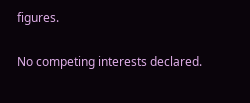figures.

No competing interests declared.